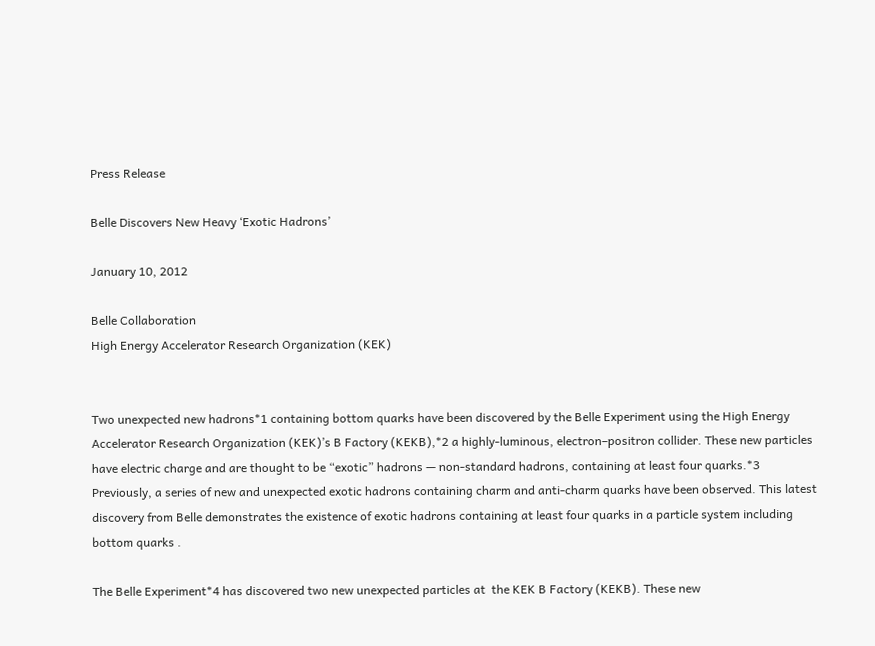Press Release

Belle Discovers New Heavy ‘Exotic Hadrons’

January 10, 2012

Belle Collaboration
High Energy Accelerator Research Organization (KEK)


Two unexpected new hadrons*1 containing bottom quarks have been discovered by the Belle Experiment using the High Energy Accelerator Research Organization (KEK)’s B Factory (KEKB),*2 a highly-luminous, electron–positron collider. These new particles have electric charge and are thought to be “exotic” hadrons — non-standard hadrons, containing at least four quarks.*3 Previously, a series of new and unexpected exotic hadrons containing charm and anti-charm quarks have been observed. This latest discovery from Belle demonstrates the existence of exotic hadrons containing at least four quarks in a particle system including bottom quarks .

The Belle Experiment*4 has discovered two new unexpected particles at  the KEK B Factory (KEKB). These new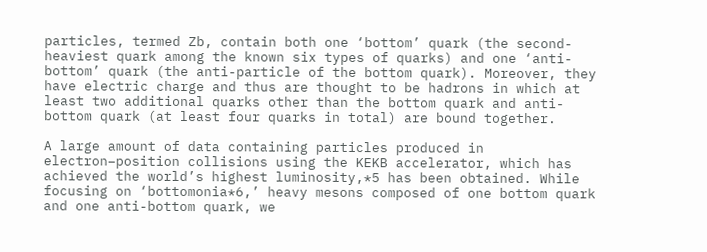particles, termed Zb, contain both one ‘bottom’ quark (the second-heaviest quark among the known six types of quarks) and one ‘anti-bottom’ quark (the anti-particle of the bottom quark). Moreover, they have electric charge and thus are thought to be hadrons in which at least two additional quarks other than the bottom quark and anti-bottom quark (at least four quarks in total) are bound together.

A large amount of data containing particles produced in electron–position collisions using the KEKB accelerator, which has achieved the world’s highest luminosity,*5 has been obtained. While focusing on ‘bottomonia*6,’ heavy mesons composed of one bottom quark and one anti-bottom quark, we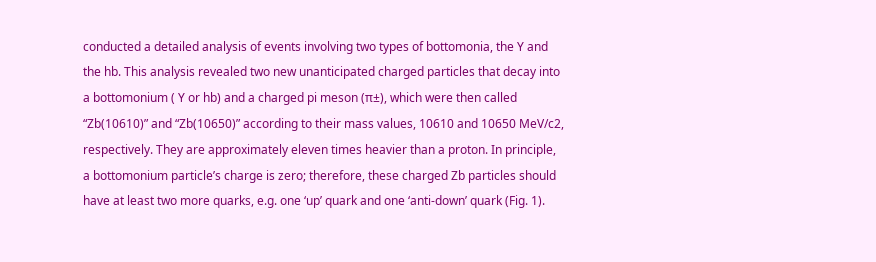conducted a detailed analysis of events involving two types of bottomonia, the Υ and the hb. This analysis revealed two new unanticipated charged particles that decay into a bottomonium ( Υ or hb) and a charged pi meson (π±), which were then called “Zb(10610)” and “Zb(10650)” according to their mass values, 10610 and 10650 MeV/c2, respectively. They are approximately eleven times heavier than a proton. In principle, a bottomonium particle’s charge is zero; therefore, these charged Zb particles should have at least two more quarks, e.g. one ‘up’ quark and one ‘anti-down’ quark (Fig. 1).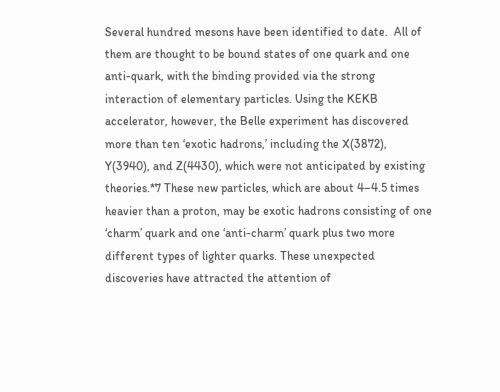Several hundred mesons have been identified to date.  All of them are thought to be bound states of one quark and one anti-quark, with the binding provided via the strong interaction of elementary particles. Using the KEKB accelerator, however, the Belle experiment has discovered more than ten ‘exotic hadrons,’ including the X(3872), Y(3940), and Z(4430), which were not anticipated by existing theories.*7 These new particles, which are about 4–4.5 times heavier than a proton, may be exotic hadrons consisting of one ‘charm’ quark and one ‘anti-charm’ quark plus two more different types of lighter quarks. These unexpected discoveries have attracted the attention of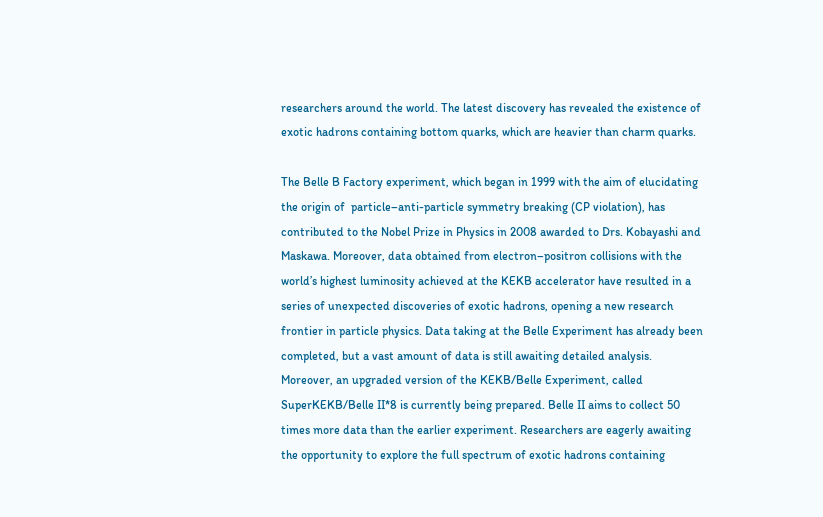researchers around the world. The latest discovery has revealed the existence of exotic hadrons containing bottom quarks, which are heavier than charm quarks.

The Belle B Factory experiment, which began in 1999 with the aim of elucidating the origin of  particle–anti-particle symmetry breaking (CP violation), has contributed to the Nobel Prize in Physics in 2008 awarded to Drs. Kobayashi and Maskawa. Moreover, data obtained from electron–positron collisions with the world’s highest luminosity achieved at the KEKB accelerator have resulted in a series of unexpected discoveries of exotic hadrons, opening a new research frontier in particle physics. Data taking at the Belle Experiment has already been completed, but a vast amount of data is still awaiting detailed analysis. Moreover, an upgraded version of the KEKB/Belle Experiment, called SuperKEKB/Belle II*8 is currently being prepared. Belle II aims to collect 50 times more data than the earlier experiment. Researchers are eagerly awaiting the opportunity to explore the full spectrum of exotic hadrons containing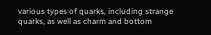various types of quarks, including strange quarks, as well as charm and bottom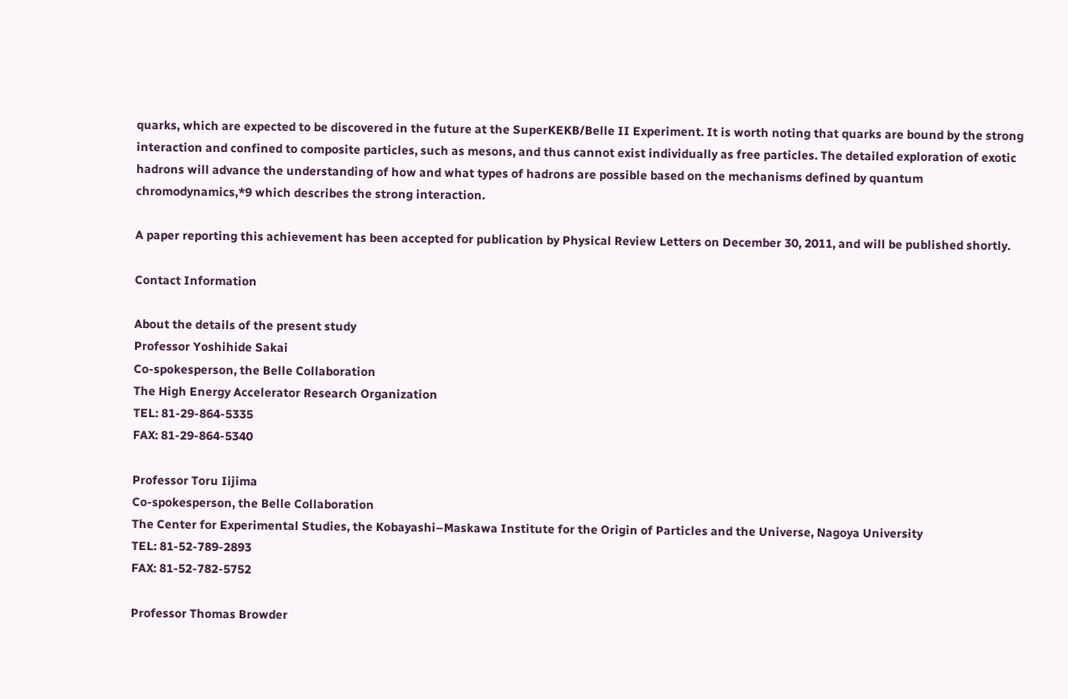quarks, which are expected to be discovered in the future at the SuperKEKB/Belle II Experiment. It is worth noting that quarks are bound by the strong interaction and confined to composite particles, such as mesons, and thus cannot exist individually as free particles. The detailed exploration of exotic hadrons will advance the understanding of how and what types of hadrons are possible based on the mechanisms defined by quantum chromodynamics,*9 which describes the strong interaction.

A paper reporting this achievement has been accepted for publication by Physical Review Letters on December 30, 2011, and will be published shortly.

Contact Information

About the details of the present study
Professor Yoshihide Sakai
Co-spokesperson, the Belle Collaboration
The High Energy Accelerator Research Organization
TEL: 81-29-864-5335
FAX: 81-29-864-5340

Professor Toru Iijima
Co-spokesperson, the Belle Collaboration
The Center for Experimental Studies, the Kobayashi–Maskawa Institute for the Origin of Particles and the Universe, Nagoya University
TEL: 81-52-789-2893
FAX: 81-52-782-5752

Professor Thomas Browder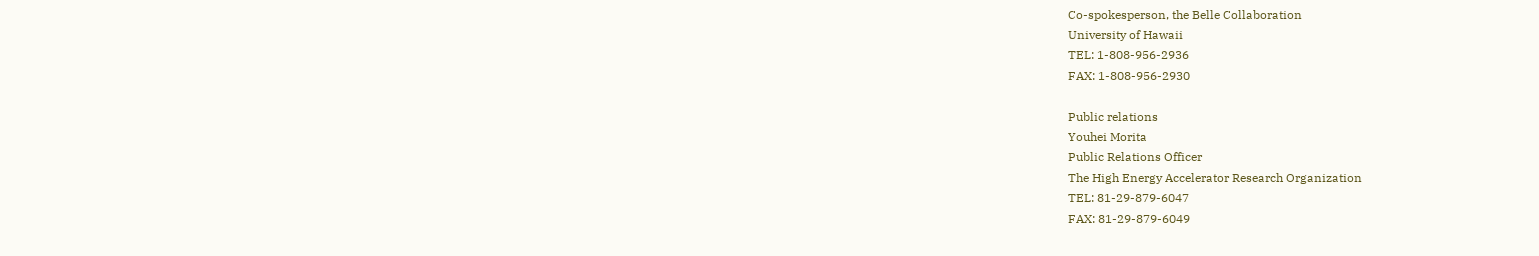Co-spokesperson, the Belle Collaboration
University of Hawaii
TEL: 1-808-956-2936
FAX: 1-808-956-2930

Public relations
Youhei Morita
Public Relations Officer
The High Energy Accelerator Research Organization
TEL: 81-29-879-6047
FAX: 81-29-879-6049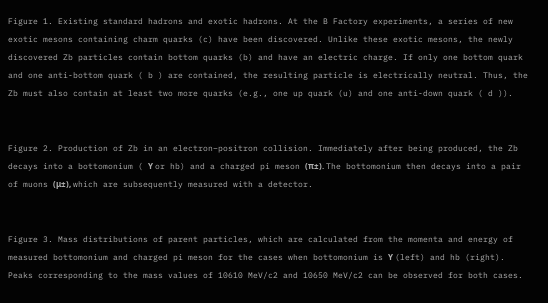Figure 1. Existing standard hadrons and exotic hadrons. At the B Factory experiments, a series of new exotic mesons containing charm quarks (c) have been discovered. Unlike these exotic mesons, the newly discovered Zb particles contain bottom quarks (b) and have an electric charge. If only one bottom quark and one anti-bottom quark ( b ) are contained, the resulting particle is electrically neutral. Thus, the Zb must also contain at least two more quarks (e.g., one up quark (u) and one anti-down quark ( d )).


Figure 2. Production of Zb in an electron–positron collision. Immediately after being produced, the Zb decays into a bottomonium ( Υ or hb) and a charged pi meson (π±). The bottomonium then decays into a pair of muons (μ±), which are subsequently measured with a detector.


Figure 3. Mass distributions of parent particles, which are calculated from the momenta and energy of measured bottomonium and charged pi meson for the cases when bottomonium is Υ (left) and hb (right). Peaks corresponding to the mass values of 10610 MeV/c2 and 10650 MeV/c2 can be observed for both cases.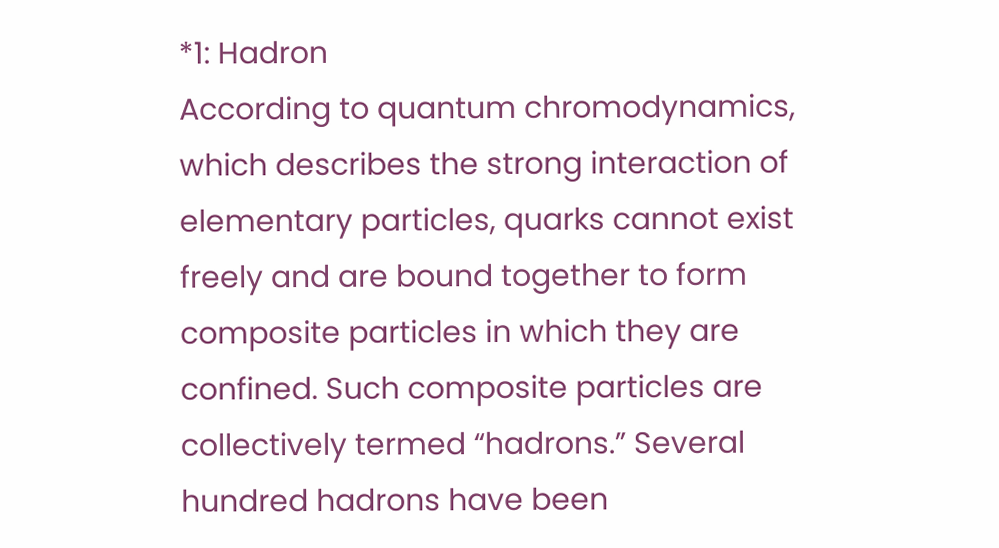*1: Hadron
According to quantum chromodynamics, which describes the strong interaction of elementary particles, quarks cannot exist freely and are bound together to form composite particles in which they are confined. Such composite particles are collectively termed “hadrons.” Several hundred hadrons have been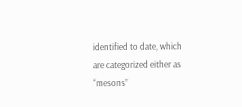identified to date, which are categorized either as “mesons”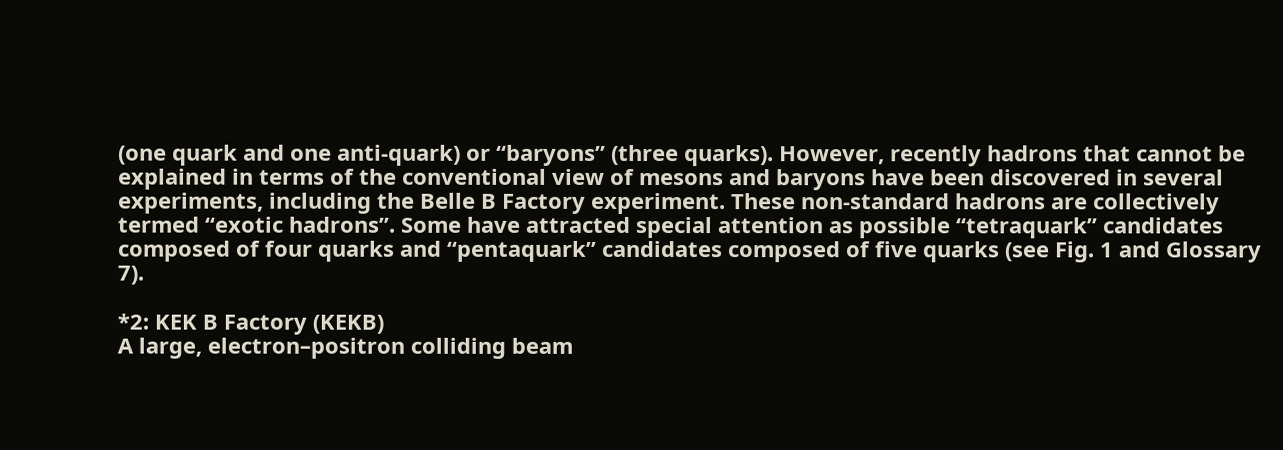(one quark and one anti-quark) or “baryons” (three quarks). However, recently hadrons that cannot be explained in terms of the conventional view of mesons and baryons have been discovered in several experiments, including the Belle B Factory experiment. These non-standard hadrons are collectively termed “exotic hadrons”. Some have attracted special attention as possible “tetraquark” candidates composed of four quarks and “pentaquark” candidates composed of five quarks (see Fig. 1 and Glossary 7).

*2: KEK B Factory (KEKB)
A large, electron–positron colliding beam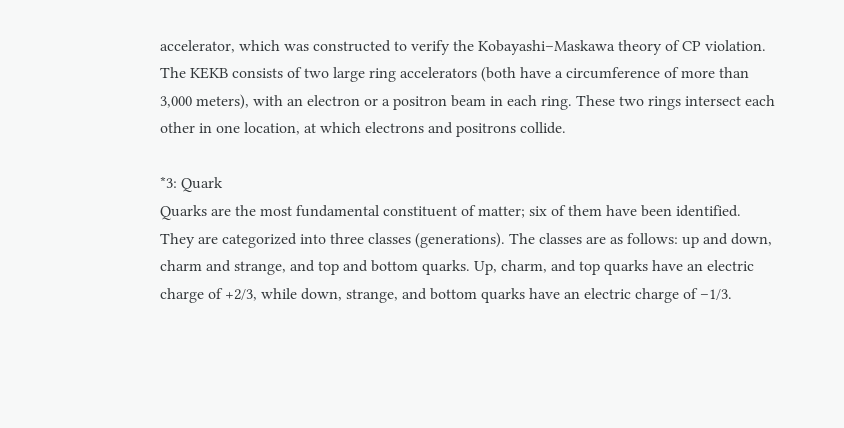accelerator, which was constructed to verify the Kobayashi–Maskawa theory of CP violation. The KEKB consists of two large ring accelerators (both have a circumference of more than 3,000 meters), with an electron or a positron beam in each ring. These two rings intersect each other in one location, at which electrons and positrons collide.

*3: Quark
Quarks are the most fundamental constituent of matter; six of them have been identified. They are categorized into three classes (generations). The classes are as follows: up and down, charm and strange, and top and bottom quarks. Up, charm, and top quarks have an electric charge of +2/3, while down, strange, and bottom quarks have an electric charge of –1/3.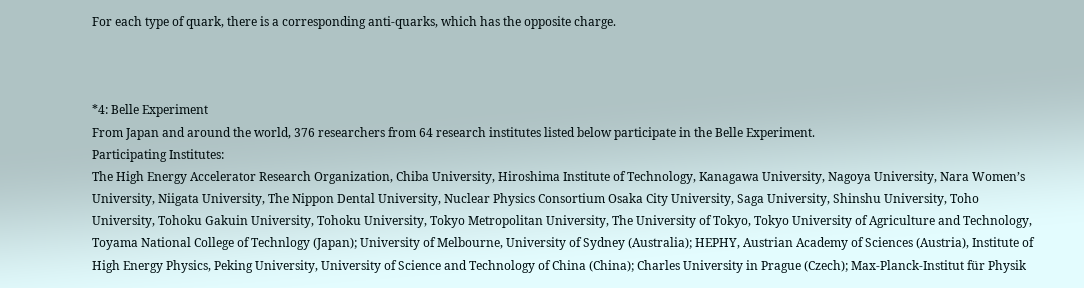For each type of quark, there is a corresponding anti-quarks, which has the opposite charge.



*4: Belle Experiment
From Japan and around the world, 376 researchers from 64 research institutes listed below participate in the Belle Experiment.
Participating Institutes:
The High Energy Accelerator Research Organization, Chiba University, Hiroshima Institute of Technology, Kanagawa University, Nagoya University, Nara Women’s University, Niigata University, The Nippon Dental University, Nuclear Physics Consortium Osaka City University, Saga University, Shinshu University, Toho University, Tohoku Gakuin University, Tohoku University, Tokyo Metropolitan University, The University of Tokyo, Tokyo University of Agriculture and Technology, Toyama National College of Technlogy (Japan); University of Melbourne, University of Sydney (Australia); HEPHY, Austrian Academy of Sciences (Austria), Institute of High Energy Physics, Peking University, University of Science and Technology of China (China); Charles University in Prague (Czech); Max-Planck-Institut für Physik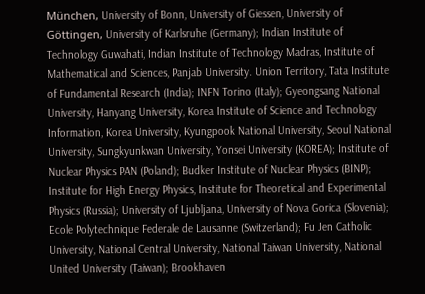München, University of Bonn, University of Giessen, University of Göttingen, University of Karlsruhe (Germany); Indian Institute of Technology Guwahati, Indian Institute of Technology Madras, Institute of Mathematical and Sciences, Panjab University. Union Territory, Tata Institute of Fundamental Research (India); INFN Torino (Italy); Gyeongsang National University, Hanyang University, Korea Institute of Science and Technology Information, Korea University, Kyungpook National University, Seoul National University, Sungkyunkwan University, Yonsei University (KOREA); Institute of Nuclear Physics PAN (Poland); Budker Institute of Nuclear Physics (BINP); Institute for High Energy Physics, Institute for Theoretical and Experimental Physics (Russia); University of Ljubljana, University of Nova Gorica (Slovenia); Ecole Polytechnique Federale de Lausanne (Switzerland); Fu Jen Catholic University, National Central University, National Taiwan University, National United University (Taiwan); Brookhaven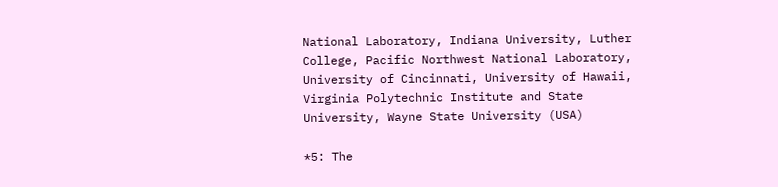National Laboratory, Indiana University, Luther College, Pacific Northwest National Laboratory, University of Cincinnati, University of Hawaii, Virginia Polytechnic Institute and State University, Wayne State University (USA)

*5: The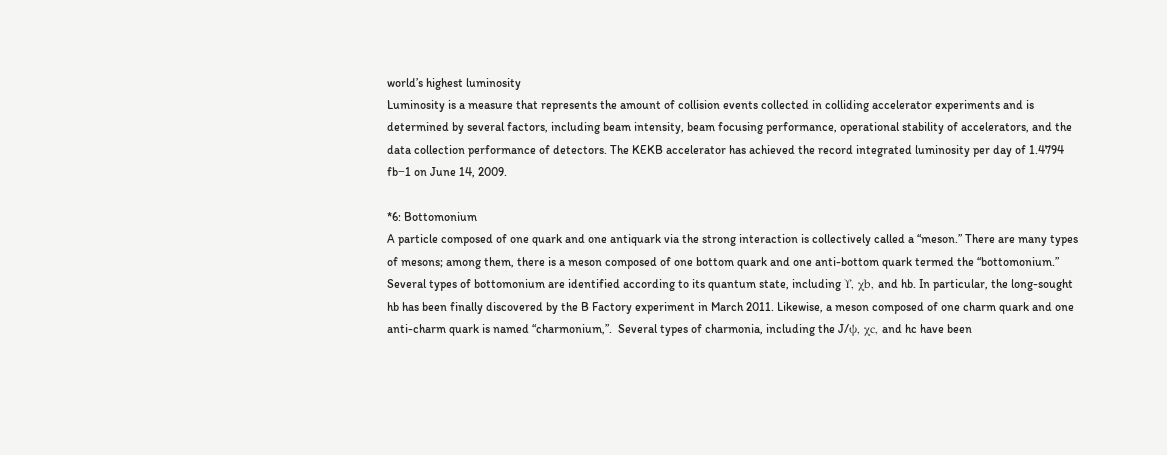world’s highest luminosity
Luminosity is a measure that represents the amount of collision events collected in colliding accelerator experiments and is determined by several factors, including beam intensity, beam focusing performance, operational stability of accelerators, and the data collection performance of detectors. The KEKB accelerator has achieved the record integrated luminosity per day of 1.4794 fb−1 on June 14, 2009.

*6: Bottomonium
A particle composed of one quark and one antiquark via the strong interaction is collectively called a “meson.” There are many types of mesons; among them, there is a meson composed of one bottom quark and one anti-bottom quark termed the “bottomonium.” Several types of bottomonium are identified according to its quantum state, including Υ, χb, and hb. In particular, the long-sought hb has been finally discovered by the B Factory experiment in March 2011. Likewise, a meson composed of one charm quark and one anti-charm quark is named “charmonium,”.  Several types of charmonia, including the J/ψ, χc, and hc have been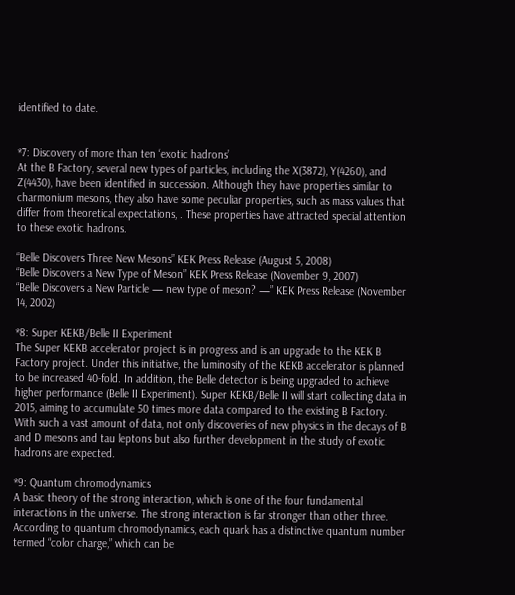identified to date.


*7: Discovery of more than ten ‘exotic hadrons’
At the B Factory, several new types of particles, including the X(3872), Y(4260), and Z(4430), have been identified in succession. Although they have properties similar to charmonium mesons, they also have some peculiar properties, such as mass values that differ from theoretical expectations, . These properties have attracted special attention to these exotic hadrons.

“Belle Discovers Three New Mesons” KEK Press Release (August 5, 2008)
“Belle Discovers a New Type of Meson” KEK Press Release (November 9, 2007)
“Belle Discovers a New Particle — new type of meson? —” KEK Press Release (November 14, 2002)

*8: Super KEKB/Belle II Experiment
The Super KEKB accelerator project is in progress and is an upgrade to the KEK B Factory project. Under this initiative, the luminosity of the KEKB accelerator is planned to be increased 40-fold. In addition, the Belle detector is being upgraded to achieve higher performance (Belle II Experiment). Super KEKB/Belle II will start collecting data in 2015, aiming to accumulate 50 times more data compared to the existing B Factory. With such a vast amount of data, not only discoveries of new physics in the decays of B and D mesons and tau leptons but also further development in the study of exotic hadrons are expected.

*9: Quantum chromodynamics
A basic theory of the strong interaction, which is one of the four fundamental interactions in the universe. The strong interaction is far stronger than other three. According to quantum chromodynamics, each quark has a distinctive quantum number termed “color charge,” which can be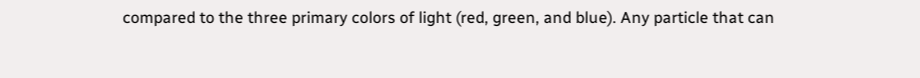compared to the three primary colors of light (red, green, and blue). Any particle that can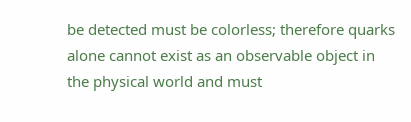be detected must be colorless; therefore quarks alone cannot exist as an observable object in the physical world and must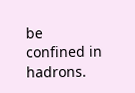be confined in hadrons.